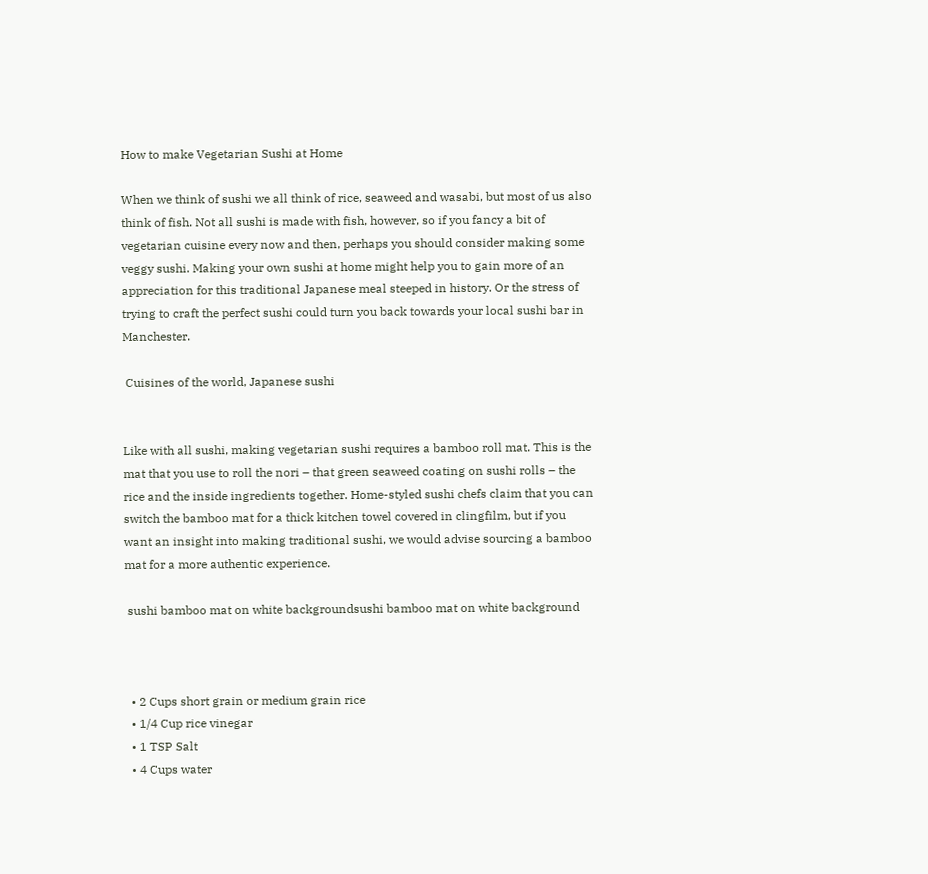How to make Vegetarian Sushi at Home

When we think of sushi we all think of rice, seaweed and wasabi, but most of us also think of fish. Not all sushi is made with fish, however, so if you fancy a bit of vegetarian cuisine every now and then, perhaps you should consider making some veggy sushi. Making your own sushi at home might help you to gain more of an appreciation for this traditional Japanese meal steeped in history. Or the stress of trying to craft the perfect sushi could turn you back towards your local sushi bar in Manchester.

 Cuisines of the world, Japanese sushi


Like with all sushi, making vegetarian sushi requires a bamboo roll mat. This is the mat that you use to roll the nori – that green seaweed coating on sushi rolls – the rice and the inside ingredients together. Home-styled sushi chefs claim that you can switch the bamboo mat for a thick kitchen towel covered in clingfilm, but if you want an insight into making traditional sushi, we would advise sourcing a bamboo mat for a more authentic experience.

 sushi bamboo mat on white backgroundsushi bamboo mat on white background



  • 2 Cups short grain or medium grain rice
  • 1/4 Cup rice vinegar
  • 1 TSP Salt
  • 4 Cups water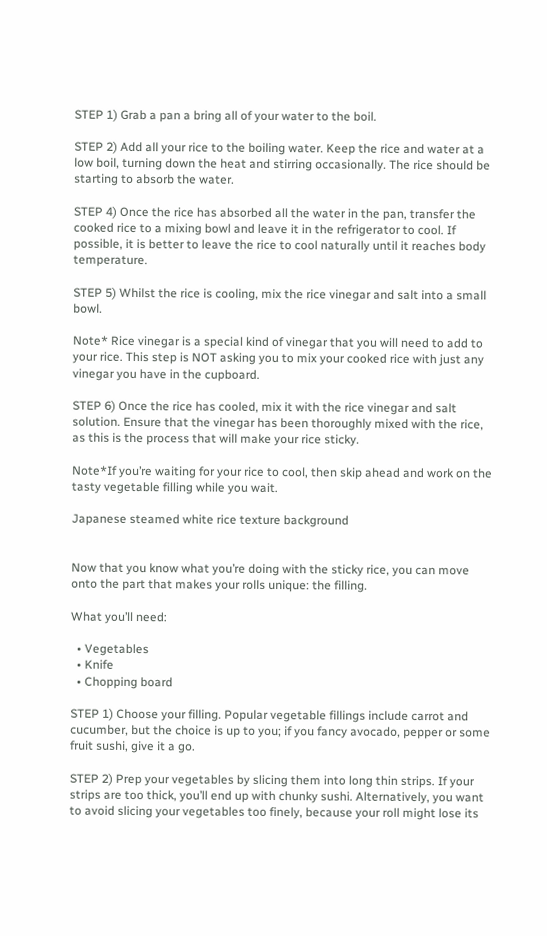STEP 1) Grab a pan a bring all of your water to the boil.

STEP 2) Add all your rice to the boiling water. Keep the rice and water at a low boil, turning down the heat and stirring occasionally. The rice should be starting to absorb the water.

STEP 4) Once the rice has absorbed all the water in the pan, transfer the cooked rice to a mixing bowl and leave it in the refrigerator to cool. If possible, it is better to leave the rice to cool naturally until it reaches body temperature.

STEP 5) Whilst the rice is cooling, mix the rice vinegar and salt into a small bowl.

Note* Rice vinegar is a special kind of vinegar that you will need to add to your rice. This step is NOT asking you to mix your cooked rice with just any vinegar you have in the cupboard.

STEP 6) Once the rice has cooled, mix it with the rice vinegar and salt solution. Ensure that the vinegar has been thoroughly mixed with the rice, as this is the process that will make your rice sticky.

Note*If you’re waiting for your rice to cool, then skip ahead and work on the tasty vegetable filling while you wait.

Japanese steamed white rice texture background


Now that you know what you’re doing with the sticky rice, you can move onto the part that makes your rolls unique: the filling.

What you’ll need:

  • Vegetables
  • Knife
  • Chopping board

STEP 1) Choose your filling. Popular vegetable fillings include carrot and cucumber, but the choice is up to you; if you fancy avocado, pepper or some fruit sushi, give it a go.

STEP 2) Prep your vegetables by slicing them into long thin strips. If your strips are too thick, you’ll end up with chunky sushi. Alternatively, you want to avoid slicing your vegetables too finely, because your roll might lose its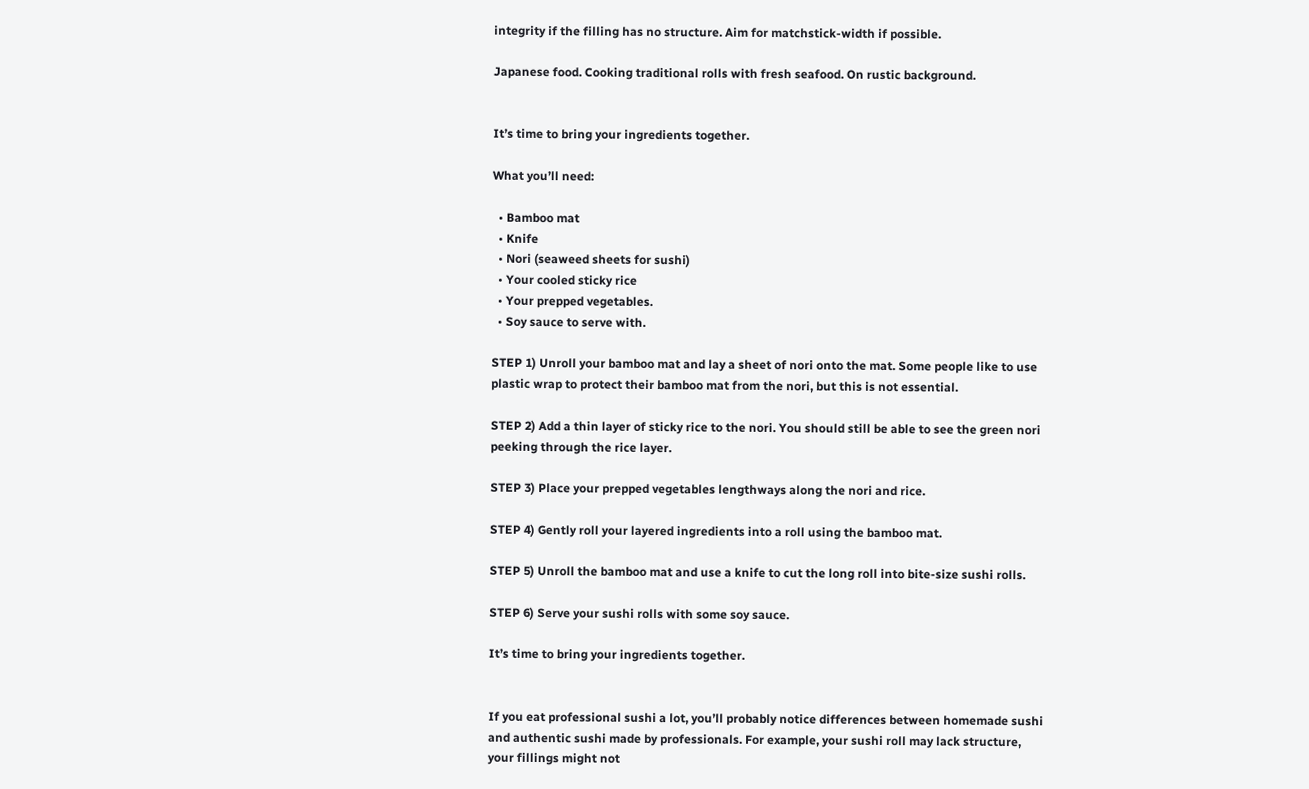integrity if the filling has no structure. Aim for matchstick-width if possible.

Japanese food. Cooking traditional rolls with fresh seafood. On rustic background.


It’s time to bring your ingredients together.

What you’ll need:

  • Bamboo mat
  • Knife
  • Nori (seaweed sheets for sushi)
  • Your cooled sticky rice
  • Your prepped vegetables.
  • Soy sauce to serve with.

STEP 1) Unroll your bamboo mat and lay a sheet of nori onto the mat. Some people like to use plastic wrap to protect their bamboo mat from the nori, but this is not essential.

STEP 2) Add a thin layer of sticky rice to the nori. You should still be able to see the green nori peeking through the rice layer.

STEP 3) Place your prepped vegetables lengthways along the nori and rice.

STEP 4) Gently roll your layered ingredients into a roll using the bamboo mat.

STEP 5) Unroll the bamboo mat and use a knife to cut the long roll into bite-size sushi rolls.

STEP 6) Serve your sushi rolls with some soy sauce.

It’s time to bring your ingredients together.


If you eat professional sushi a lot, you’ll probably notice differences between homemade sushi and authentic sushi made by professionals. For example, your sushi roll may lack structure, your fillings might not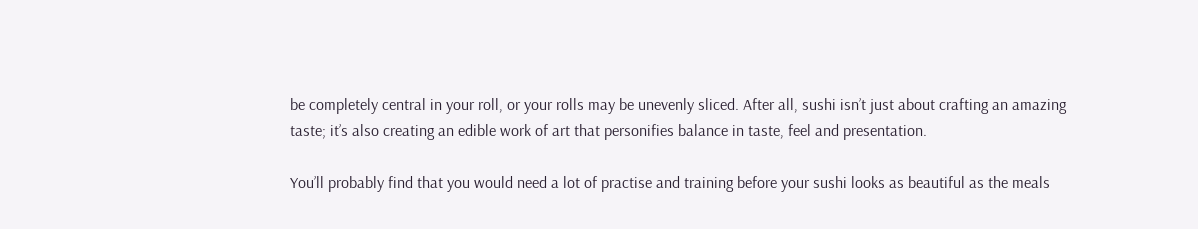be completely central in your roll, or your rolls may be unevenly sliced. After all, sushi isn’t just about crafting an amazing taste; it’s also creating an edible work of art that personifies balance in taste, feel and presentation.

You’ll probably find that you would need a lot of practise and training before your sushi looks as beautiful as the meals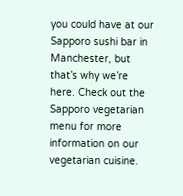you could have at our Sapporo sushi bar in Manchester, but that’s why we’re here. Check out the Sapporo vegetarian menu for more information on our vegetarian cuisine.